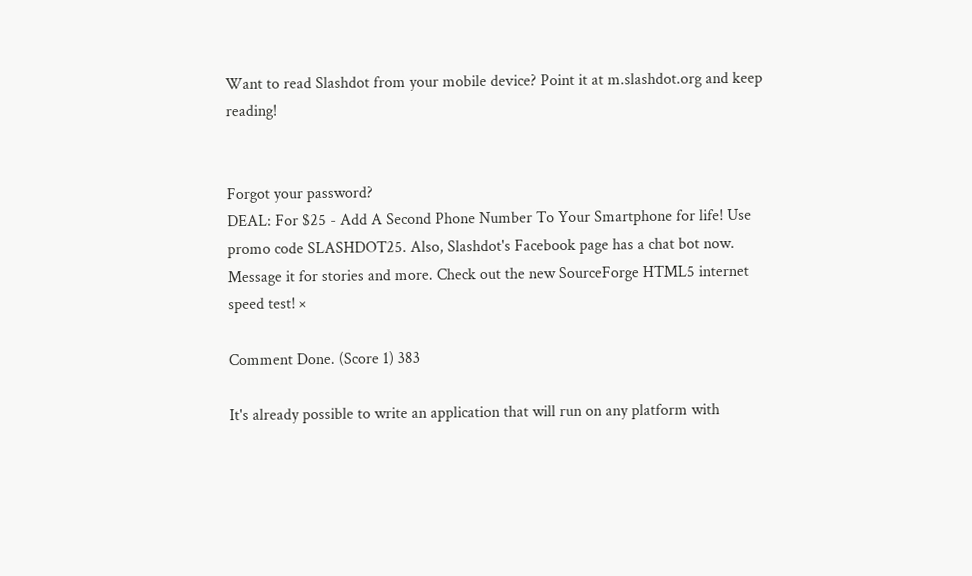Want to read Slashdot from your mobile device? Point it at m.slashdot.org and keep reading!


Forgot your password?
DEAL: For $25 - Add A Second Phone Number To Your Smartphone for life! Use promo code SLASHDOT25. Also, Slashdot's Facebook page has a chat bot now. Message it for stories and more. Check out the new SourceForge HTML5 internet speed test! ×

Comment Done. (Score 1) 383

It's already possible to write an application that will run on any platform with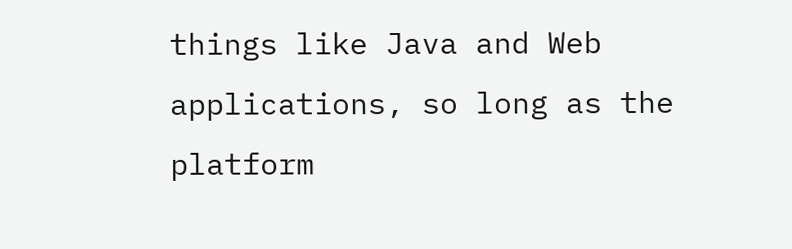things like Java and Web applications, so long as the platform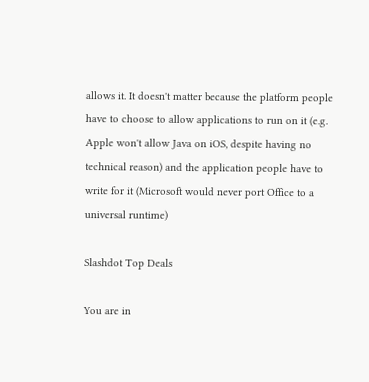allows it. It doesn't matter because the platform people have to choose to allow applications to run on it (e.g. Apple won't allow Java on iOS, despite having no technical reason) and the application people have to write for it (Microsoft would never port Office to a universal runtime)

Slashdot Top Deals

You are in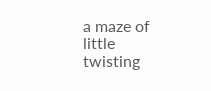a maze of little twisting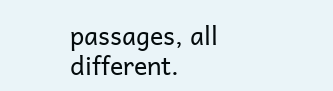passages, all different.